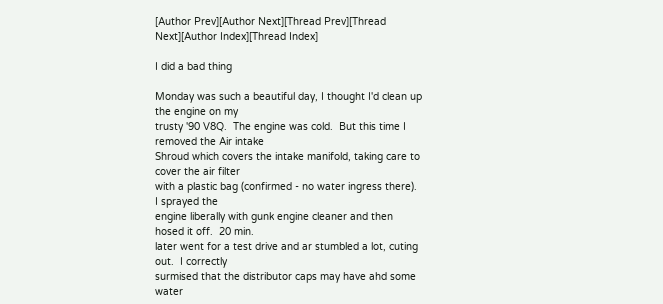[Author Prev][Author Next][Thread Prev][Thread Next][Author Index][Thread Index]

I did a bad thing

Monday was such a beautiful day, I thought I'd clean up the engine on my
trusty '90 V8Q.  The engine was cold.  But this time I removed the Air intake
Shroud which covers the intake manifold, taking care to cover the air filter
with a plastic bag (confirmed - no water ingress there).  I sprayed the
engine liberally with gunk engine cleaner and then hosed it off.  20 min.
later went for a test drive and ar stumbled a lot, cuting out.  I correctly
surmised that the distributor caps may have ahd some water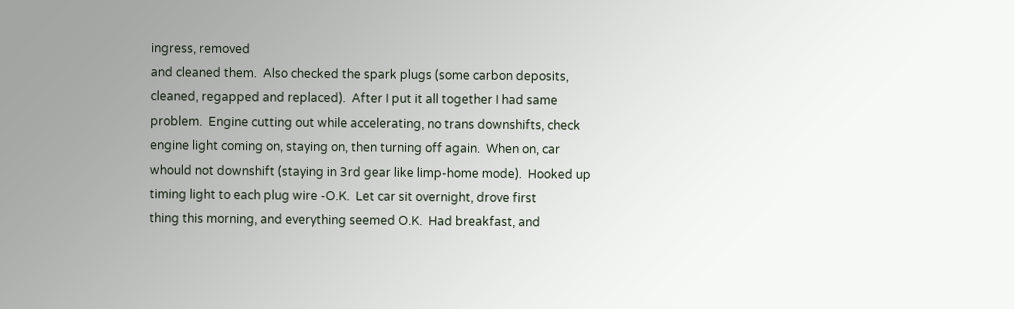ingress, removed
and cleaned them.  Also checked the spark plugs (some carbon deposits,
cleaned, regapped and replaced).  After I put it all together I had same
problem.  Engine cutting out while accelerating, no trans downshifts, check
engine light coming on, staying on, then turning off again.  When on, car
whould not downshift (staying in 3rd gear like limp-home mode).  Hooked up
timing light to each plug wire -O.K.  Let car sit overnight, drove first
thing this morning, and everything seemed O.K.  Had breakfast, and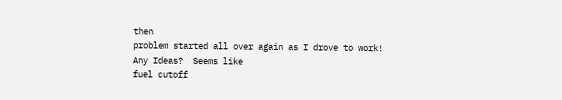then
problem started all over again as I drove to work!  Any Ideas?  Seems like
fuel cutoff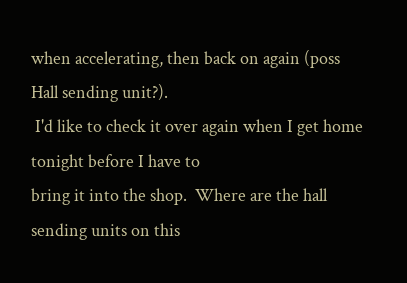when accelerating, then back on again (poss Hall sending unit?).
 I'd like to check it over again when I get home tonight before I have to
bring it into the shop.  Where are the hall sending units on this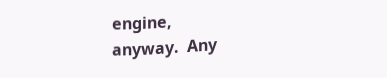engine,
anyway.  Any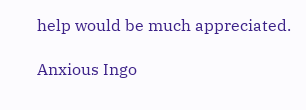help would be much appreciated.

Anxious Ingo